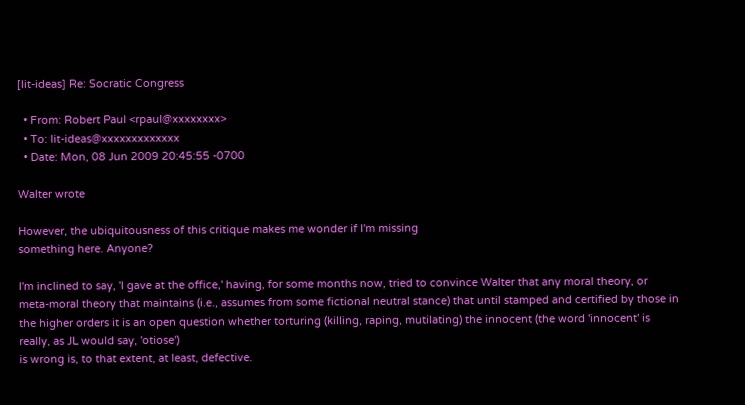[lit-ideas] Re: Socratic Congress

  • From: Robert Paul <rpaul@xxxxxxxx>
  • To: lit-ideas@xxxxxxxxxxxxx
  • Date: Mon, 08 Jun 2009 20:45:55 -0700

Walter wrote

However, the ubiquitousness of this critique makes me wonder if I'm missing
something here. Anyone?

I'm inclined to say, 'I gave at the office,' having, for some months now, tried to convince Walter that any moral theory, or meta-moral theory that maintains (i.e., assumes from some fictional neutral stance) that until stamped and certified by those in the higher orders it is an open question whether torturing (killing, raping, mutilating) the innocent (the word 'innocent' is really, as JL would say, 'otiose')
is wrong is, to that extent, at least, defective.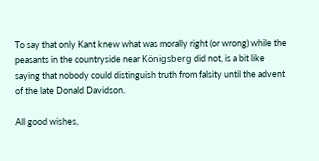To say that only Kant knew what was morally right (or wrong) while the peasants in the countryside near Königsberg did not, is a bit like saying that nobody could distinguish truth from falsity until the advent of the late Donald Davidson.

All good wishes,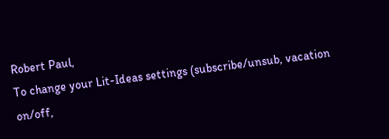Robert Paul,
To change your Lit-Ideas settings (subscribe/unsub, vacation on/off,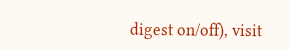digest on/off), visit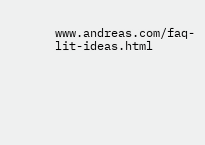www.andreas.com/faq-lit-ideas.html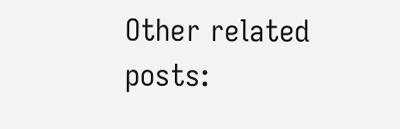Other related posts: